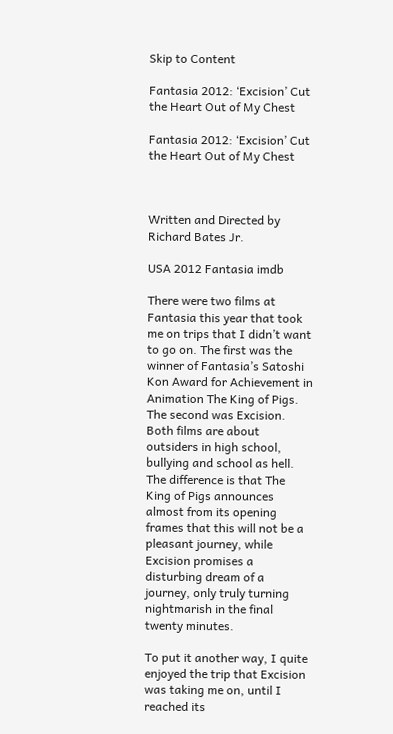Skip to Content

Fantasia 2012: ‘Excision’ Cut the Heart Out of My Chest

Fantasia 2012: ‘Excision’ Cut the Heart Out of My Chest



Written and Directed by Richard Bates Jr.

USA 2012 Fantasia imdb

There were two films at Fantasia this year that took me on trips that I didn’t want to go on. The first was the winner of Fantasia’s Satoshi Kon Award for Achievement in Animation The King of Pigs. The second was Excision. Both films are about outsiders in high school, bullying and school as hell. The difference is that The King of Pigs announces almost from its opening frames that this will not be a pleasant journey, while Excision promises a disturbing dream of a journey, only truly turning nightmarish in the final twenty minutes.

To put it another way, I quite enjoyed the trip that Excision was taking me on, until I reached its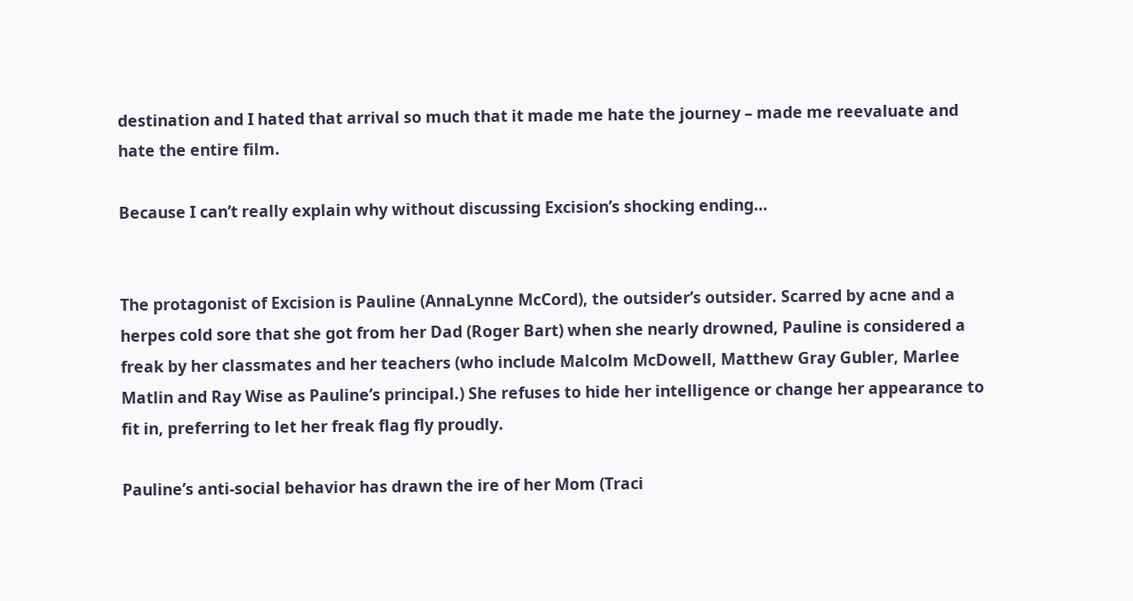destination and I hated that arrival so much that it made me hate the journey – made me reevaluate and hate the entire film.

Because I can’t really explain why without discussing Excision’s shocking ending…


The protagonist of Excision is Pauline (AnnaLynne McCord), the outsider’s outsider. Scarred by acne and a herpes cold sore that she got from her Dad (Roger Bart) when she nearly drowned, Pauline is considered a freak by her classmates and her teachers (who include Malcolm McDowell, Matthew Gray Gubler, Marlee Matlin and Ray Wise as Pauline’s principal.) She refuses to hide her intelligence or change her appearance to fit in, preferring to let her freak flag fly proudly.

Pauline’s anti-social behavior has drawn the ire of her Mom (Traci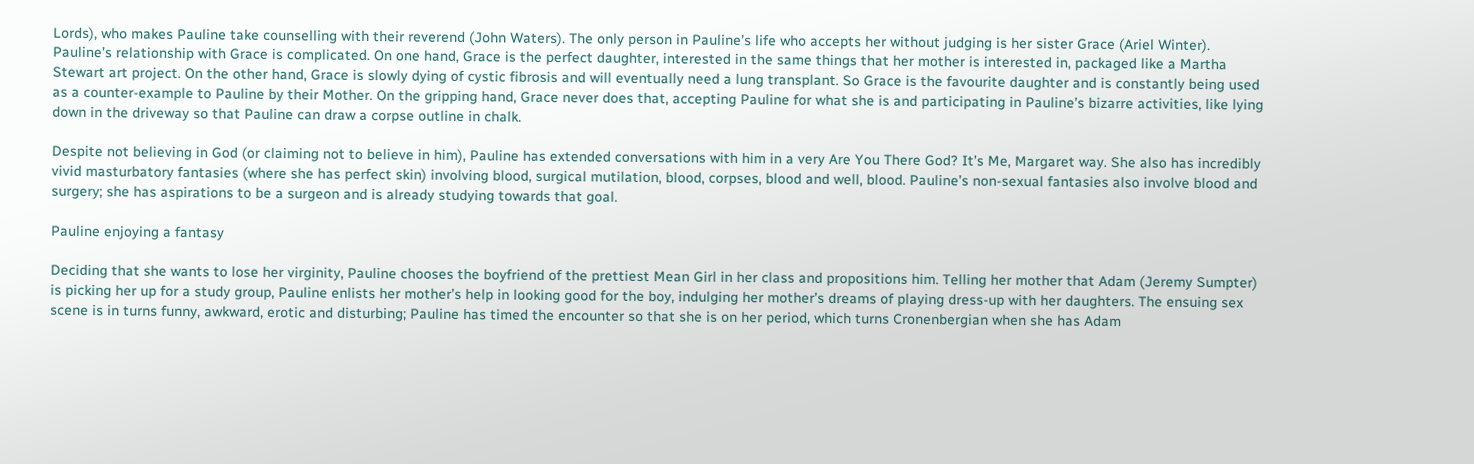Lords), who makes Pauline take counselling with their reverend (John Waters). The only person in Pauline’s life who accepts her without judging is her sister Grace (Ariel Winter). Pauline’s relationship with Grace is complicated. On one hand, Grace is the perfect daughter, interested in the same things that her mother is interested in, packaged like a Martha Stewart art project. On the other hand, Grace is slowly dying of cystic fibrosis and will eventually need a lung transplant. So Grace is the favourite daughter and is constantly being used as a counter-example to Pauline by their Mother. On the gripping hand, Grace never does that, accepting Pauline for what she is and participating in Pauline’s bizarre activities, like lying down in the driveway so that Pauline can draw a corpse outline in chalk.

Despite not believing in God (or claiming not to believe in him), Pauline has extended conversations with him in a very Are You There God? It’s Me, Margaret way. She also has incredibly vivid masturbatory fantasies (where she has perfect skin) involving blood, surgical mutilation, blood, corpses, blood and well, blood. Pauline’s non-sexual fantasies also involve blood and surgery; she has aspirations to be a surgeon and is already studying towards that goal.

Pauline enjoying a fantasy

Deciding that she wants to lose her virginity, Pauline chooses the boyfriend of the prettiest Mean Girl in her class and propositions him. Telling her mother that Adam (Jeremy Sumpter) is picking her up for a study group, Pauline enlists her mother’s help in looking good for the boy, indulging her mother’s dreams of playing dress-up with her daughters. The ensuing sex scene is in turns funny, awkward, erotic and disturbing; Pauline has timed the encounter so that she is on her period, which turns Cronenbergian when she has Adam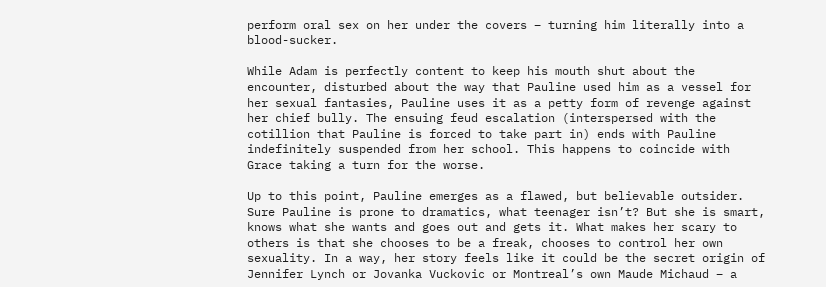perform oral sex on her under the covers – turning him literally into a blood-sucker.

While Adam is perfectly content to keep his mouth shut about the encounter, disturbed about the way that Pauline used him as a vessel for her sexual fantasies, Pauline uses it as a petty form of revenge against her chief bully. The ensuing feud escalation (interspersed with the cotillion that Pauline is forced to take part in) ends with Pauline indefinitely suspended from her school. This happens to coincide with Grace taking a turn for the worse.

Up to this point, Pauline emerges as a flawed, but believable outsider. Sure Pauline is prone to dramatics, what teenager isn’t? But she is smart, knows what she wants and goes out and gets it. What makes her scary to others is that she chooses to be a freak, chooses to control her own sexuality. In a way, her story feels like it could be the secret origin of Jennifer Lynch or Jovanka Vuckovic or Montreal’s own Maude Michaud – a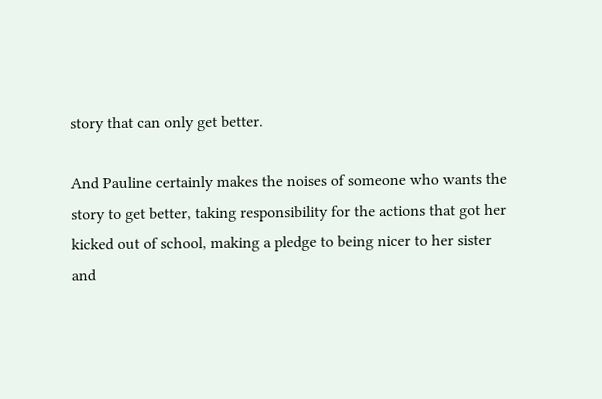story that can only get better.

And Pauline certainly makes the noises of someone who wants the story to get better, taking responsibility for the actions that got her kicked out of school, making a pledge to being nicer to her sister and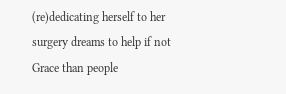(re)dedicating herself to her surgery dreams to help if not Grace than people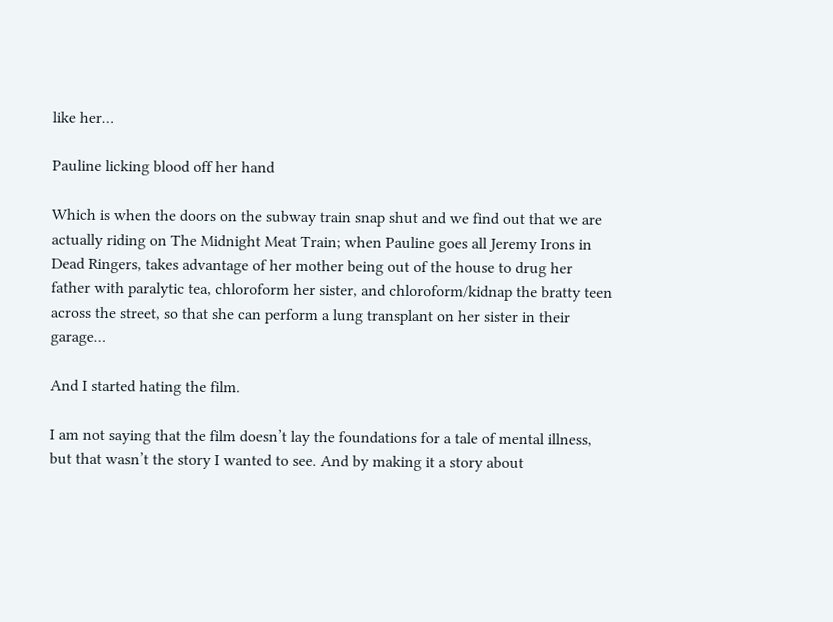like her…

Pauline licking blood off her hand

Which is when the doors on the subway train snap shut and we find out that we are actually riding on The Midnight Meat Train; when Pauline goes all Jeremy Irons in Dead Ringers, takes advantage of her mother being out of the house to drug her father with paralytic tea, chloroform her sister, and chloroform/kidnap the bratty teen across the street, so that she can perform a lung transplant on her sister in their garage…

And I started hating the film.

I am not saying that the film doesn’t lay the foundations for a tale of mental illness, but that wasn’t the story I wanted to see. And by making it a story about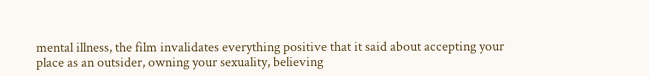mental illness, the film invalidates everything positive that it said about accepting your place as an outsider, owning your sexuality, believing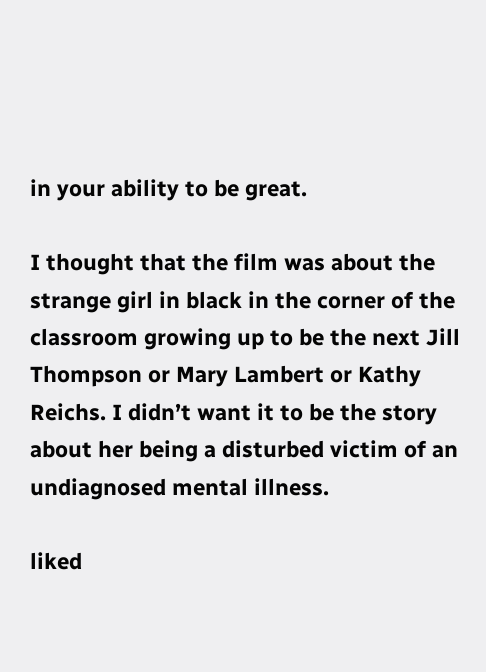in your ability to be great.

I thought that the film was about the strange girl in black in the corner of the classroom growing up to be the next Jill Thompson or Mary Lambert or Kathy Reichs. I didn’t want it to be the story about her being a disturbed victim of an undiagnosed mental illness.

liked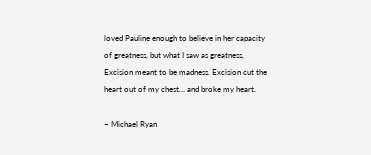loved Pauline enough to believe in her capacity of greatness, but what I saw as greatness, Excision meant to be madness. Excision cut the heart out of my chest… and broke my heart.

– Michael Ryan